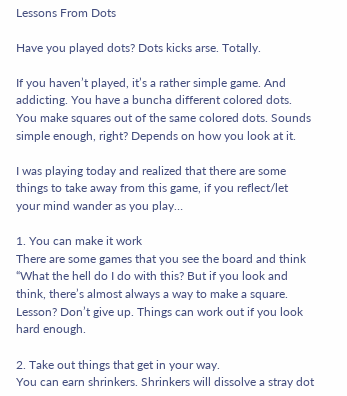Lessons From Dots

Have you played dots? Dots kicks arse. Totally.

If you haven’t played, it’s a rather simple game. And addicting. You have a buncha different colored dots. You make squares out of the same colored dots. Sounds simple enough, right? Depends on how you look at it.

I was playing today and realized that there are some things to take away from this game, if you reflect/let your mind wander as you play…

1. You can make it work
There are some games that you see the board and think “What the hell do I do with this? But if you look and think, there’s almost always a way to make a square. Lesson? Don’t give up. Things can work out if you look hard enough.

2. Take out things that get in your way.
You can earn shrinkers. Shrinkers will dissolve a stray dot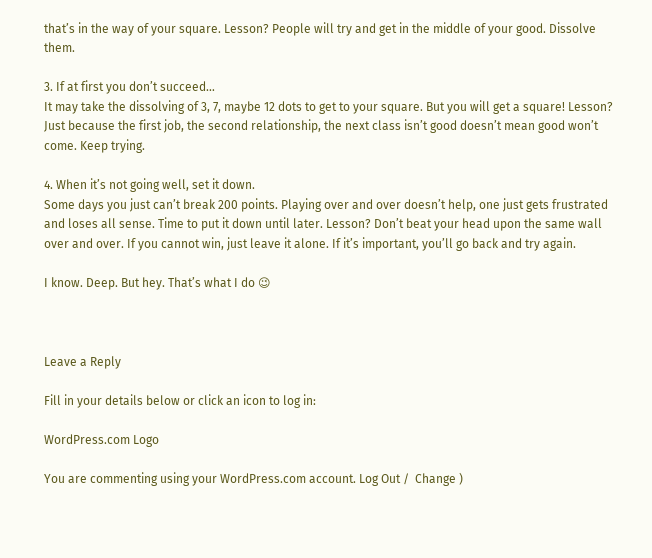that’s in the way of your square. Lesson? People will try and get in the middle of your good. Dissolve them.

3. If at first you don’t succeed…
It may take the dissolving of 3, 7, maybe 12 dots to get to your square. But you will get a square! Lesson? Just because the first job, the second relationship, the next class isn’t good doesn’t mean good won’t come. Keep trying.

4. When it’s not going well, set it down.
Some days you just can’t break 200 points. Playing over and over doesn’t help, one just gets frustrated and loses all sense. Time to put it down until later. Lesson? Don’t beat your head upon the same wall over and over. If you cannot win, just leave it alone. If it’s important, you’ll go back and try again.

I know. Deep. But hey. That’s what I do 😉



Leave a Reply

Fill in your details below or click an icon to log in:

WordPress.com Logo

You are commenting using your WordPress.com account. Log Out /  Change )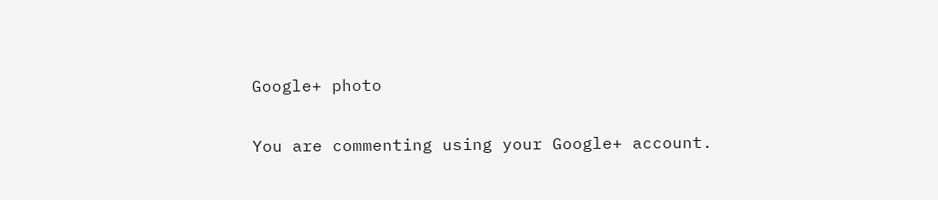Google+ photo

You are commenting using your Google+ account.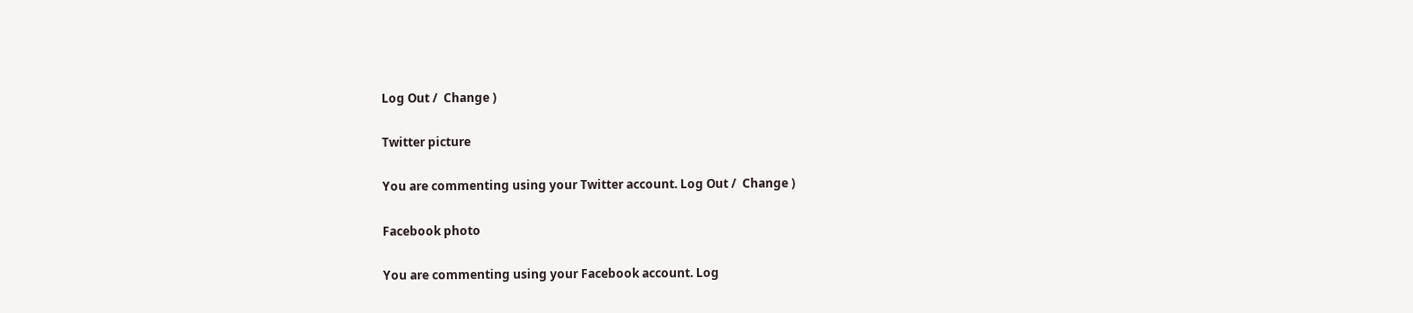Log Out /  Change )

Twitter picture

You are commenting using your Twitter account. Log Out /  Change )

Facebook photo

You are commenting using your Facebook account. Log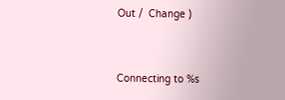Out /  Change )


Connecting to %s